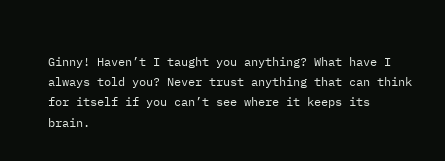Ginny! Haven’t I taught you anything? What have I always told you? Never trust anything that can think for itself if you can’t see where it keeps its brain.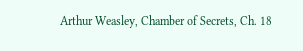Arthur Weasley, Chamber of Secrets, Ch. 18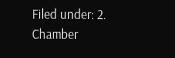Filed under: 2. Chamber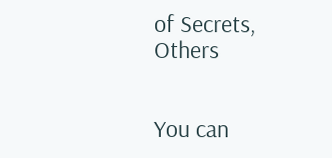of Secrets, Others


You can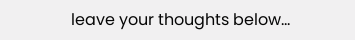leave your thoughts below...